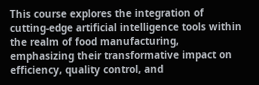This course explores the integration of cutting-edge artificial intelligence tools within the realm of food manufacturing, emphasizing their transformative impact on efficiency, quality control, and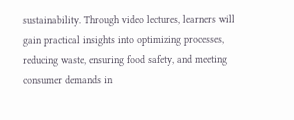sustainability. Through video lectures, learners will gain practical insights into optimizing processes, reducing waste, ensuring food safety, and meeting consumer demands in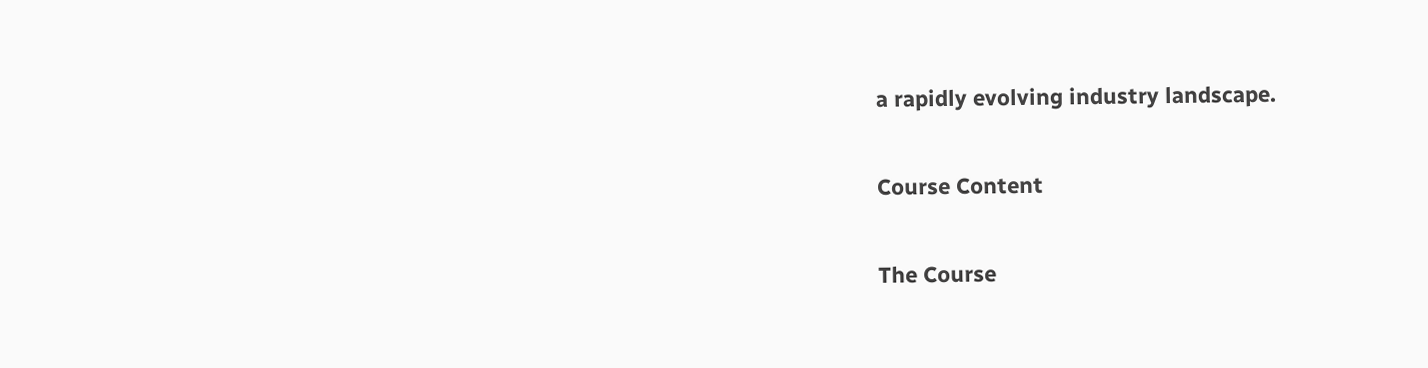a rapidly evolving industry landscape.

Course Content

The Course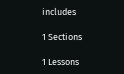includes

1 Sections

1 Lessons